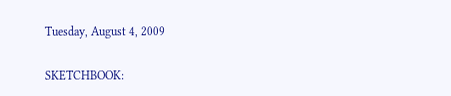Tuesday, August 4, 2009

SKETCHBOOK: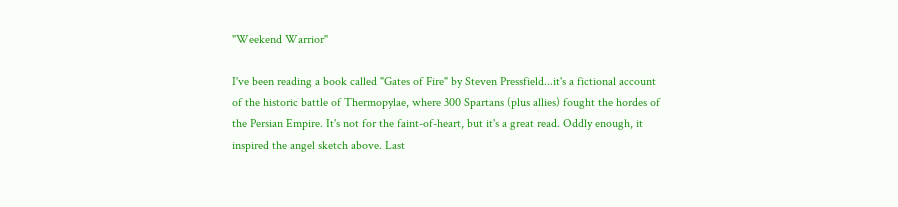"Weekend Warrior"

I've been reading a book called "Gates of Fire" by Steven Pressfield...it's a fictional account of the historic battle of Thermopylae, where 300 Spartans (plus allies) fought the hordes of the Persian Empire. It's not for the faint-of-heart, but it's a great read. Oddly enough, it inspired the angel sketch above. Last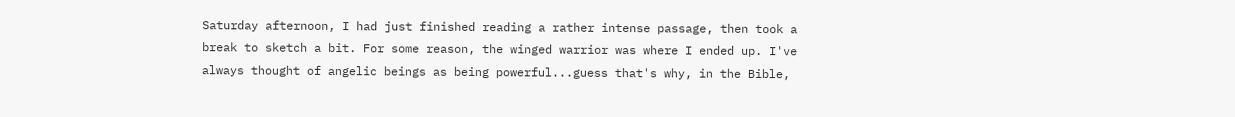Saturday afternoon, I had just finished reading a rather intense passage, then took a break to sketch a bit. For some reason, the winged warrior was where I ended up. I've always thought of angelic beings as being powerful...guess that's why, in the Bible,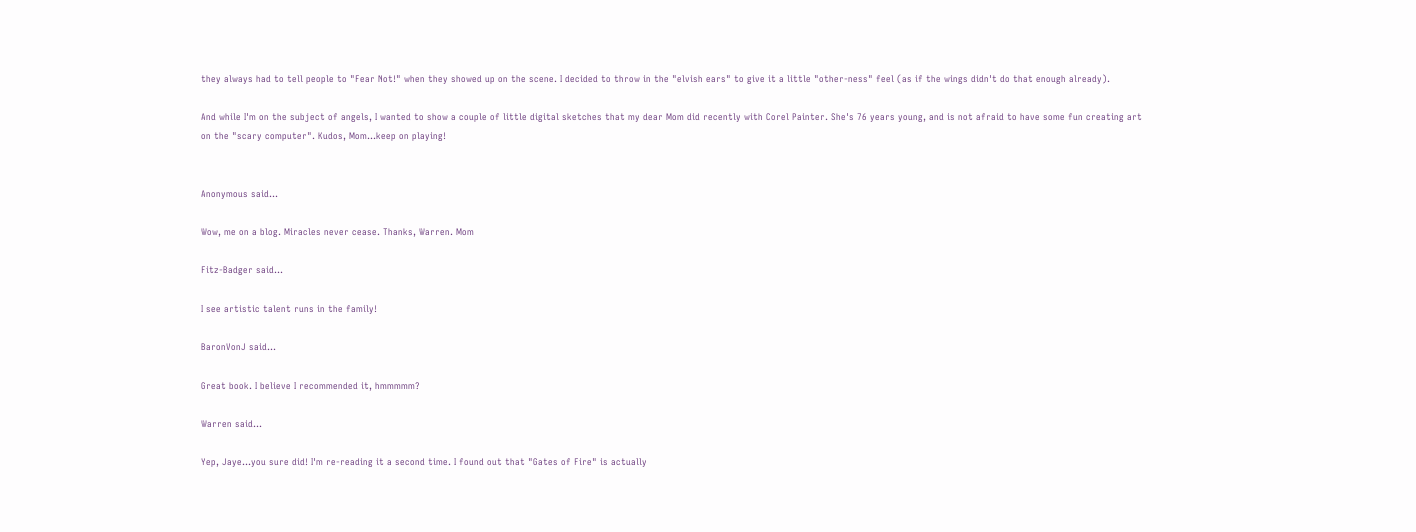they always had to tell people to "Fear Not!" when they showed up on the scene. I decided to throw in the "elvish ears" to give it a little "other-ness" feel (as if the wings didn't do that enough already).

And while I'm on the subject of angels, I wanted to show a couple of little digital sketches that my dear Mom did recently with Corel Painter. She's 76 years young, and is not afraid to have some fun creating art on the "scary computer". Kudos, Mom...keep on playing!


Anonymous said...

Wow, me on a blog. Miracles never cease. Thanks, Warren. Mom

Fitz-Badger said...

I see artistic talent runs in the family!

BaronVonJ said...

Great book. I believe I recommended it, hmmmmm?

Warren said...

Yep, Jaye...you sure did! I'm re-reading it a second time. I found out that "Gates of Fire" is actually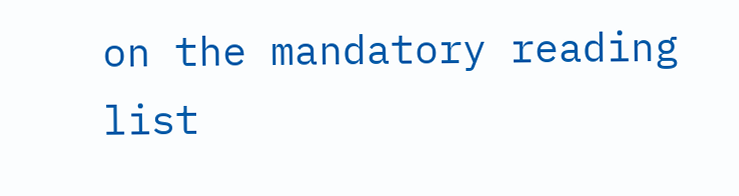on the mandatory reading list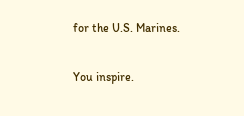for the U.S. Marines.

You inspire.